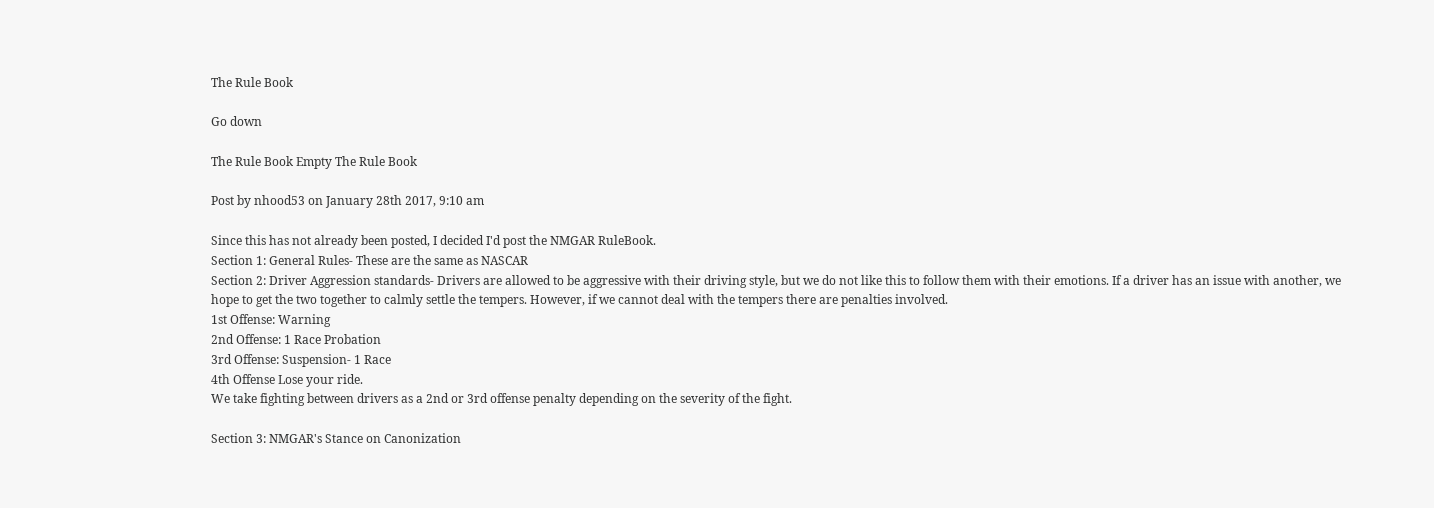The Rule Book

Go down

The Rule Book Empty The Rule Book

Post by nhood53 on January 28th 2017, 9:10 am

Since this has not already been posted, I decided I'd post the NMGAR RuleBook.
Section 1: General Rules- These are the same as NASCAR
Section 2: Driver Aggression standards- Drivers are allowed to be aggressive with their driving style, but we do not like this to follow them with their emotions. If a driver has an issue with another, we hope to get the two together to calmly settle the tempers. However, if we cannot deal with the tempers there are penalties involved.
1st Offense: Warning
2nd Offense: 1 Race Probation
3rd Offense: Suspension- 1 Race
4th Offense Lose your ride.
We take fighting between drivers as a 2nd or 3rd offense penalty depending on the severity of the fight.

Section 3: NMGAR's Stance on Canonization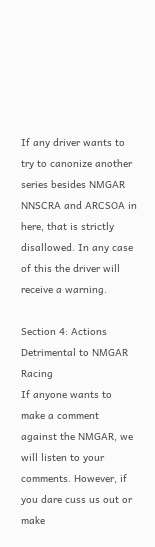If any driver wants to try to canonize another series besides NMGAR NNSCRA and ARCSOA in here, that is strictly disallowed. In any case of this the driver will receive a warning.

Section 4: Actions Detrimental to NMGAR Racing
If anyone wants to make a comment against the NMGAR, we will listen to your comments. However, if you dare cuss us out or make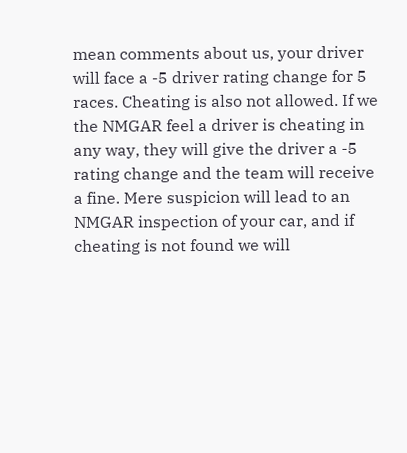mean comments about us, your driver will face a -5 driver rating change for 5 races. Cheating is also not allowed. If we the NMGAR feel a driver is cheating in any way, they will give the driver a -5 rating change and the team will receive a fine. Mere suspicion will lead to an NMGAR inspection of your car, and if cheating is not found we will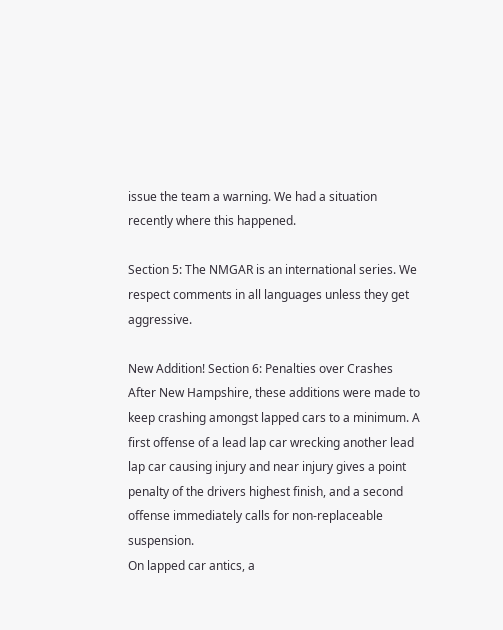issue the team a warning. We had a situation recently where this happened.

Section 5: The NMGAR is an international series. We respect comments in all languages unless they get aggressive.

New Addition! Section 6: Penalties over Crashes
After New Hampshire, these additions were made to keep crashing amongst lapped cars to a minimum. A first offense of a lead lap car wrecking another lead lap car causing injury and near injury gives a point penalty of the drivers highest finish, and a second offense immediately calls for non-replaceable suspension.
On lapped car antics, a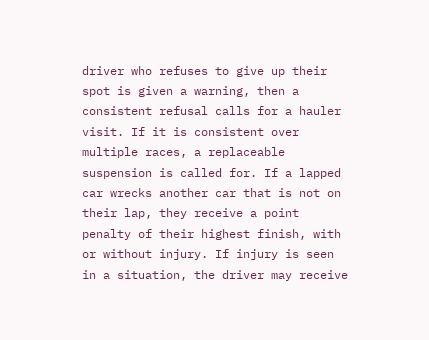driver who refuses to give up their spot is given a warning, then a consistent refusal calls for a hauler visit. If it is consistent over multiple races, a replaceable suspension is called for. If a lapped car wrecks another car that is not on their lap, they receive a point penalty of their highest finish, with or without injury. If injury is seen in a situation, the driver may receive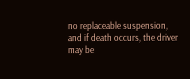no replaceable suspension, and if death occurs, the driver may be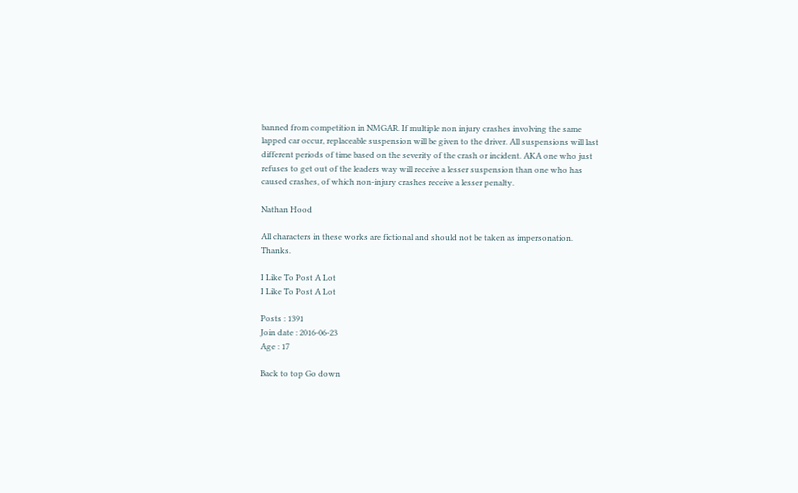banned from competition in NMGAR. If multiple non injury crashes involving the same lapped car occur, replaceable suspension will be given to the driver. All suspensions will last different periods of time based on the severity of the crash or incident. AKA one who just refuses to get out of the leaders way will receive a lesser suspension than one who has caused crashes, of which non-injury crashes receive a lesser penalty.

Nathan Hood

All characters in these works are fictional and should not be taken as impersonation. Thanks.

I Like To Post A Lot
I Like To Post A Lot

Posts : 1391
Join date : 2016-06-23
Age : 17

Back to top Go down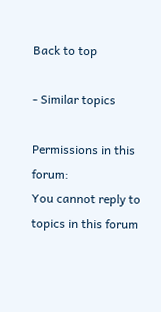Back to top

- Similar topics

Permissions in this forum:
You cannot reply to topics in this forum